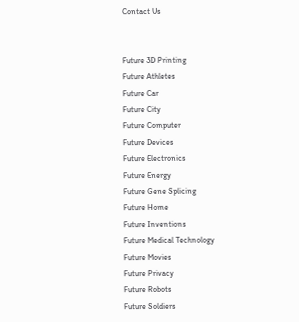Contact Us


Future 3D Printing
Future Athletes
Future Car
Future City
Future Computer
Future Devices
Future Electronics
Future Energy
Future Gene Splicing
Future Home
Future Inventions
Future Medical Technology
Future Movies
Future Privacy
Future Robots
Future Soldiers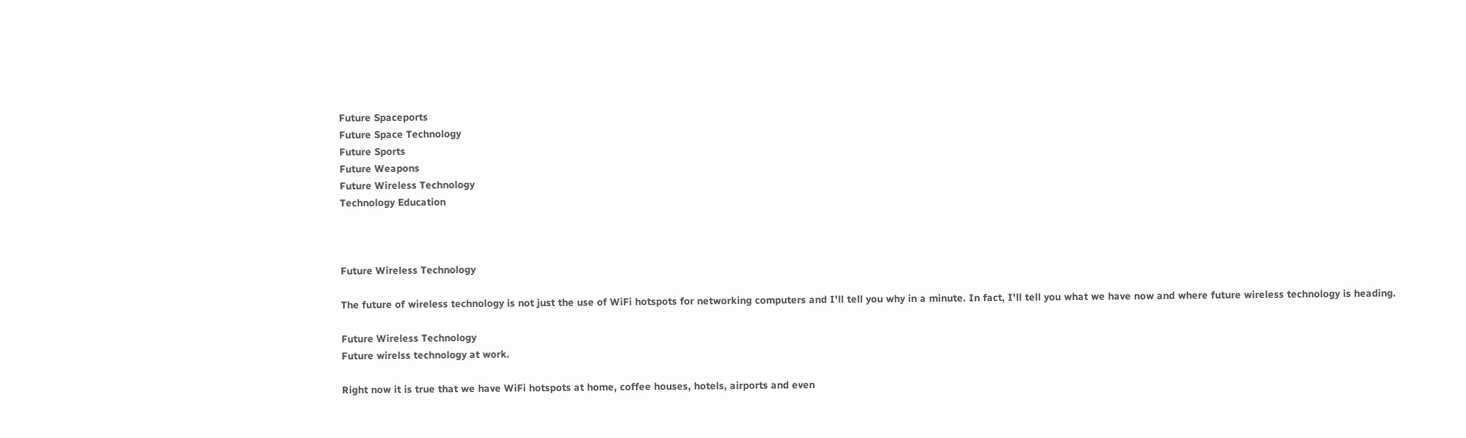Future Spaceports
Future Space Technology
Future Sports
Future Weapons
Future Wireless Technology
Technology Education



Future Wireless Technology

The future of wireless technology is not just the use of WiFi hotspots for networking computers and I'll tell you why in a minute. In fact, I'll tell you what we have now and where future wireless technology is heading.

Future Wireless Technology
Future wirelss technology at work.

Right now it is true that we have WiFi hotspots at home, coffee houses, hotels, airports and even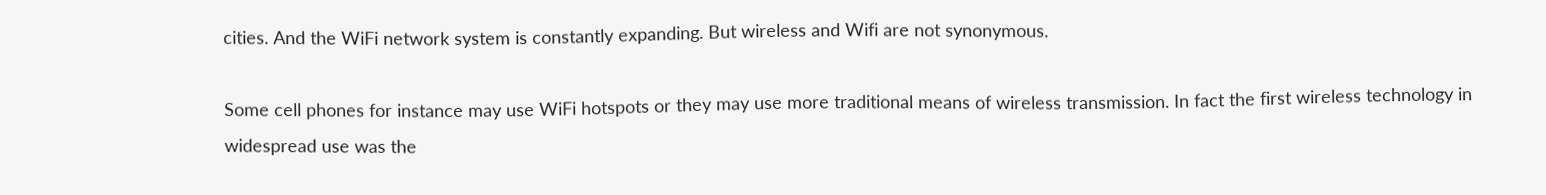cities. And the WiFi network system is constantly expanding. But wireless and Wifi are not synonymous.

Some cell phones for instance may use WiFi hotspots or they may use more traditional means of wireless transmission. In fact the first wireless technology in widespread use was the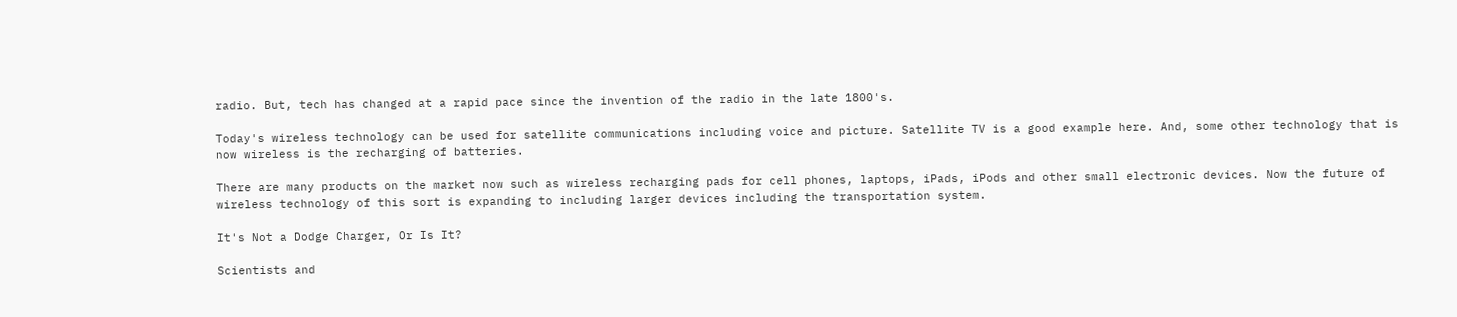radio. But, tech has changed at a rapid pace since the invention of the radio in the late 1800's.

Today's wireless technology can be used for satellite communications including voice and picture. Satellite TV is a good example here. And, some other technology that is now wireless is the recharging of batteries.

There are many products on the market now such as wireless recharging pads for cell phones, laptops, iPads, iPods and other small electronic devices. Now the future of wireless technology of this sort is expanding to including larger devices including the transportation system.

It's Not a Dodge Charger, Or Is It?

Scientists and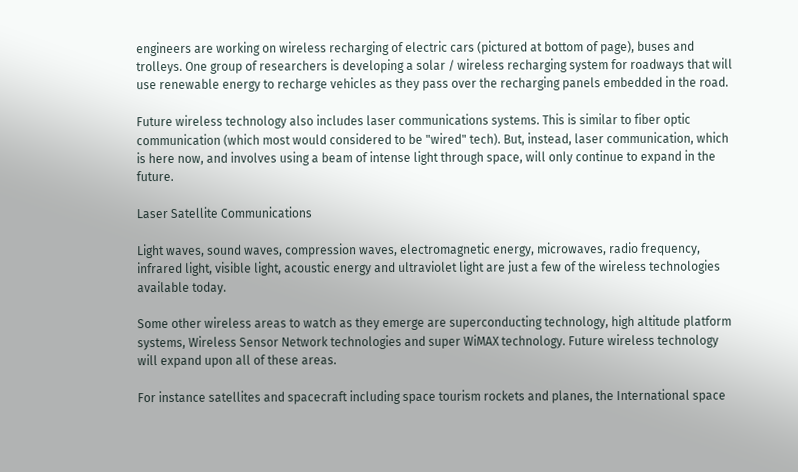engineers are working on wireless recharging of electric cars (pictured at bottom of page), buses and trolleys. One group of researchers is developing a solar / wireless recharging system for roadways that will use renewable energy to recharge vehicles as they pass over the recharging panels embedded in the road.

Future wireless technology also includes laser communications systems. This is similar to fiber optic communication (which most would considered to be "wired" tech). But, instead, laser communication, which is here now, and involves using a beam of intense light through space, will only continue to expand in the future.

Laser Satellite Communications

Light waves, sound waves, compression waves, electromagnetic energy, microwaves, radio frequency, infrared light, visible light, acoustic energy and ultraviolet light are just a few of the wireless technologies available today.

Some other wireless areas to watch as they emerge are superconducting technology, high altitude platform systems, Wireless Sensor Network technologies and super WiMAX technology. Future wireless technology will expand upon all of these areas.

For instance satellites and spacecraft including space tourism rockets and planes, the International space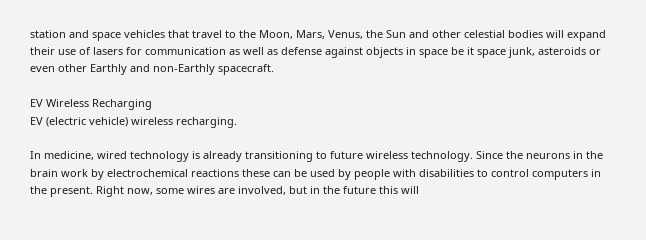station and space vehicles that travel to the Moon, Mars, Venus, the Sun and other celestial bodies will expand their use of lasers for communication as well as defense against objects in space be it space junk, asteroids or even other Earthly and non-Earthly spacecraft.

EV Wireless Recharging
EV (electric vehicle) wireless recharging.

In medicine, wired technology is already transitioning to future wireless technology. Since the neurons in the brain work by electrochemical reactions these can be used by people with disabilities to control computers in the present. Right now, some wires are involved, but in the future this will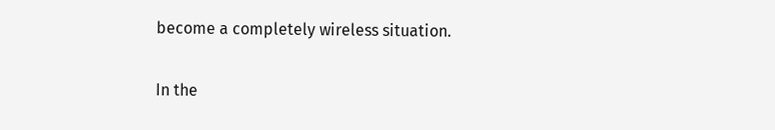become a completely wireless situation.

In the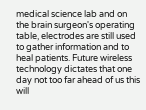medical science lab and on the brain surgeon's operating table, electrodes are still used to gather information and to heal patients. Future wireless technology dictates that one day not too far ahead of us this will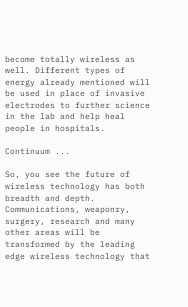become totally wireless as well. Different types of energy already mentioned will be used in place of invasive electrodes to further science in the lab and help heal people in hospitals.

Continuum ...

So, you see the future of wireless technology has both breadth and depth. Communications, weaponry, surgery, research and many other areas will be transformed by the leading edge wireless technology that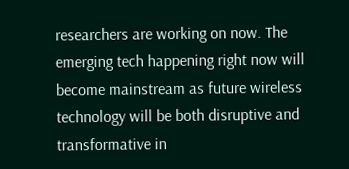researchers are working on now. The emerging tech happening right now will become mainstream as future wireless technology will be both disruptive and transformative in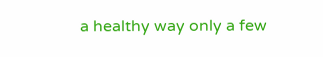a healthy way only a few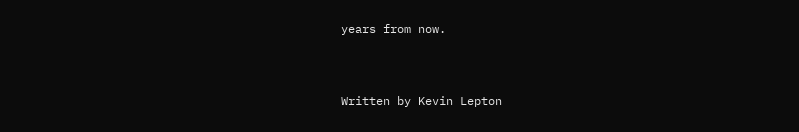years from now.


Written by Kevin Lepton